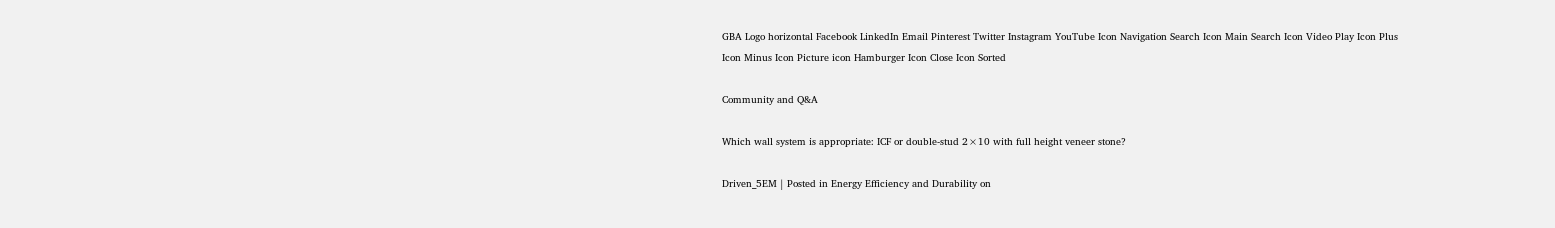GBA Logo horizontal Facebook LinkedIn Email Pinterest Twitter Instagram YouTube Icon Navigation Search Icon Main Search Icon Video Play Icon Plus Icon Minus Icon Picture icon Hamburger Icon Close Icon Sorted

Community and Q&A

Which wall system is appropriate: ICF or double-stud 2×10 with full height veneer stone?

Driven_5EM | Posted in Energy Efficiency and Durability on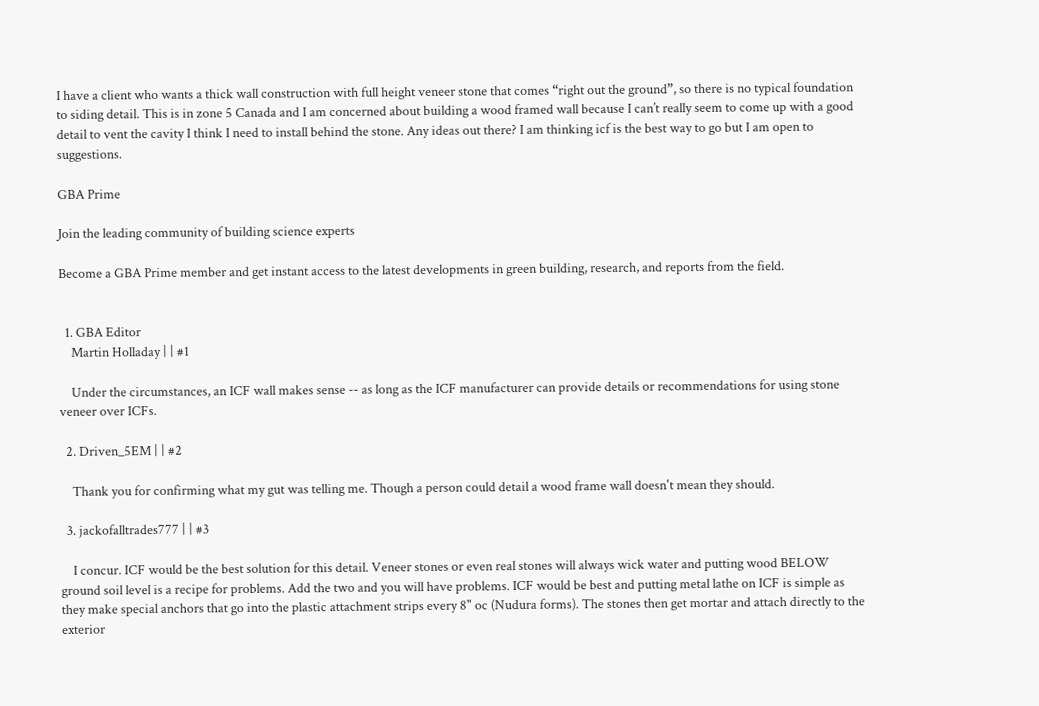I have a client who wants a thick wall construction with full height veneer stone that comes “right out the ground”, so there is no typical foundation to siding detail. This is in zone 5 Canada and I am concerned about building a wood framed wall because I can’t really seem to come up with a good detail to vent the cavity I think I need to install behind the stone. Any ideas out there? I am thinking icf is the best way to go but I am open to suggestions.

GBA Prime

Join the leading community of building science experts

Become a GBA Prime member and get instant access to the latest developments in green building, research, and reports from the field.


  1. GBA Editor
    Martin Holladay | | #1

    Under the circumstances, an ICF wall makes sense -- as long as the ICF manufacturer can provide details or recommendations for using stone veneer over ICFs.

  2. Driven_5EM | | #2

    Thank you for confirming what my gut was telling me. Though a person could detail a wood frame wall doesn't mean they should.

  3. jackofalltrades777 | | #3

    I concur. ICF would be the best solution for this detail. Veneer stones or even real stones will always wick water and putting wood BELOW ground soil level is a recipe for problems. Add the two and you will have problems. ICF would be best and putting metal lathe on ICF is simple as they make special anchors that go into the plastic attachment strips every 8" oc (Nudura forms). The stones then get mortar and attach directly to the exterior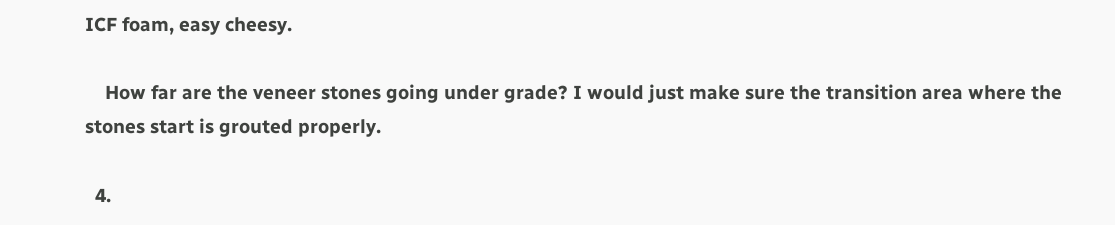ICF foam, easy cheesy.

    How far are the veneer stones going under grade? I would just make sure the transition area where the stones start is grouted properly.

  4.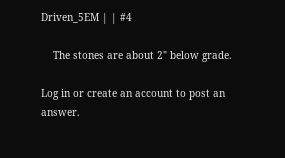Driven_5EM | | #4

    The stones are about 2" below grade.

Log in or create an account to post an answer.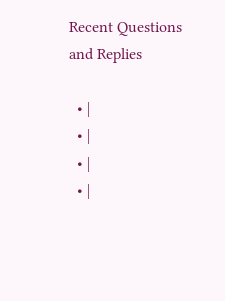Recent Questions and Replies

  • |
  • |
  • |
  • |